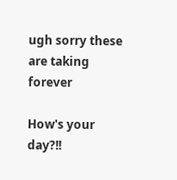ugh sorry these are taking forever

How's your day?!!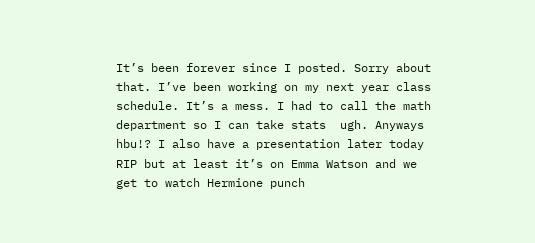It’s been forever since I posted. Sorry about that. I’ve been working on my next year class schedule. It’s a mess. I had to call the math department so I can take stats  ugh. Anyways hbu!? I also have a presentation later today RIP but at least it’s on Emma Watson and we get to watch Hermione punch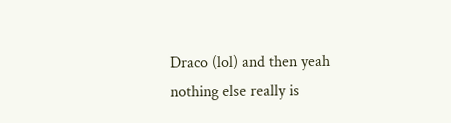Draco (lol) and then yeah nothing else really is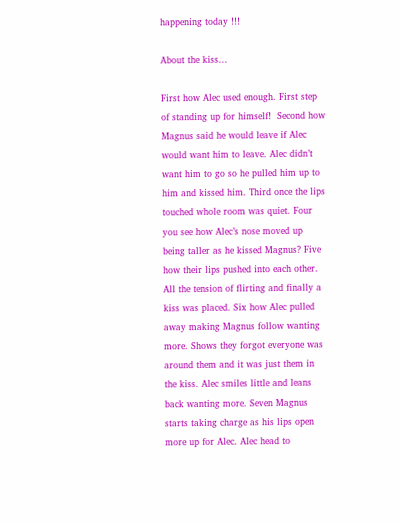happening today !!!

About the kiss...

First how Alec used enough. First step of standing up for himself!  Second how Magnus said he would leave if Alec would want him to leave. Alec didn’t want him to go so he pulled him up to him and kissed him. Third once the lips touched whole room was quiet. Four you see how Alec’s nose moved up being taller as he kissed Magnus? Five how their lips pushed into each other. All the tension of flirting and finally a kiss was placed. Six how Alec pulled away making Magnus follow wanting more. Shows they forgot everyone was around them and it was just them in the kiss. Alec smiles little and leans back wanting more. Seven Magnus starts taking charge as his lips open more up for Alec. Alec head to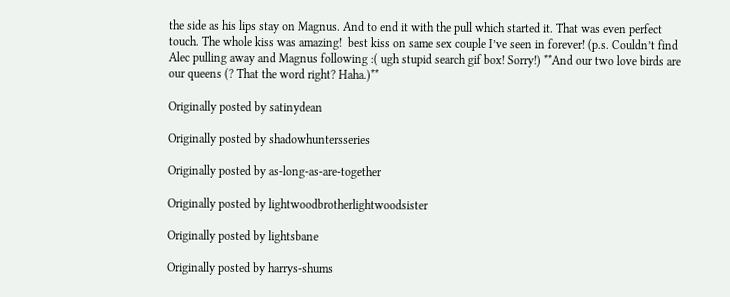the side as his lips stay on Magnus. And to end it with the pull which started it. That was even perfect touch. The whole kiss was amazing!  best kiss on same sex couple I’ve seen in forever! (p.s. Couldn’t find Alec pulling away and Magnus following :( ugh stupid search gif box! Sorry!) **And our two love birds are our queens (? That the word right? Haha.)**

Originally posted by satinydean

Originally posted by shadowhuntersseries

Originally posted by as-long-as-are-together

Originally posted by lightwoodbrotherlightwoodsister

Originally posted by lightsbane

Originally posted by harrys-shums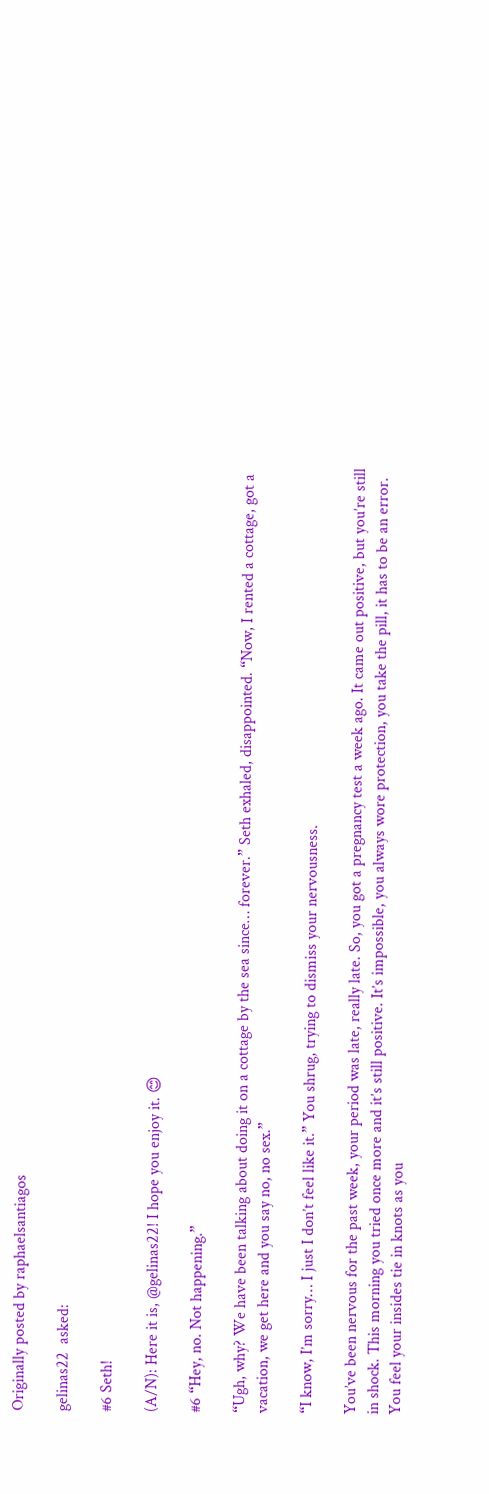Originally posted by raphaelsantiagos

gelinas22  asked:

#6 Seth!

(A/N): Here it is, @gelinas22! I hope you enjoy it. 😊

#6 “Hey, no. Not happening.”

“Ugh, why? We have been talking about doing it on a cottage by the sea since… forever.” Seth exhaled, disappointed. “Now, I rented a cottage, got a vacation, we get here and you say no, no sex.”

“I know, I’m sorry… I just I don’t feel like it.” You shrug, trying to dismiss your nervousness.

You’ve been nervous for the past week, your period was late, really late. So, you got a pregnancy test a week ago. It came out positive, but you’re still in shock. This morning you tried once more and it’s still positive. It’s impossible, you always wore protection, you take the pill, it has to be an error. You feel your insides tie in knots as you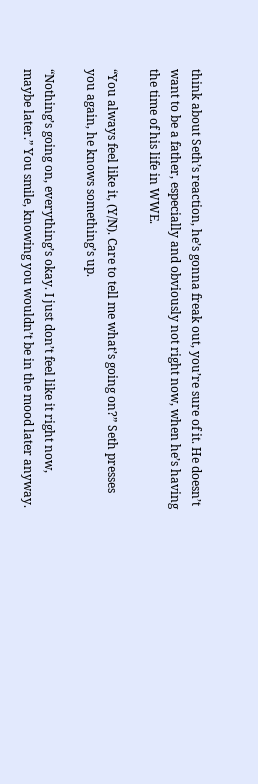think about Seth’s reaction, he’s gonna freak out, you’re sure of it. He doesn’t want to be a father, especially and obviously not right now, when he’s having the time of his life in WWE.

“You always feel like it, (Y/N). Care to tell me what’s going on?” Seth presses you again, he knows something’s up.

“Nothing’s going on, everything’s okay. I just don’t feel like it right now, maybe later.” You smile, knowing you wouldn’t be in the mood later anyway.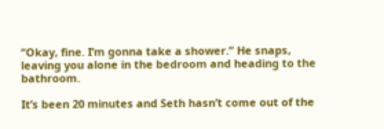“Okay, fine. I’m gonna take a shower.” He snaps, leaving you alone in the bedroom and heading to the bathroom.

It’s been 20 minutes and Seth hasn’t come out of the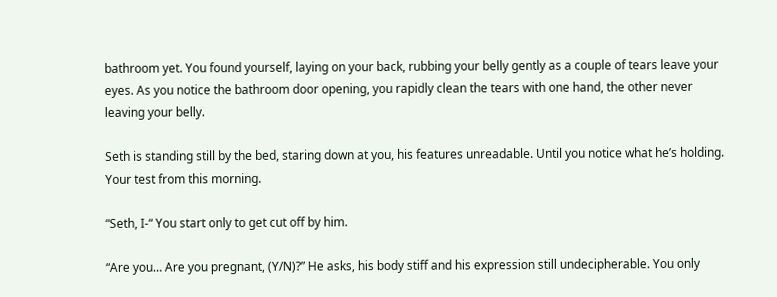bathroom yet. You found yourself, laying on your back, rubbing your belly gently as a couple of tears leave your eyes. As you notice the bathroom door opening, you rapidly clean the tears with one hand, the other never leaving your belly.

Seth is standing still by the bed, staring down at you, his features unreadable. Until you notice what he’s holding. Your test from this morning.

“Seth, I-“ You start only to get cut off by him.

“Are you… Are you pregnant, (Y/N)?” He asks, his body stiff and his expression still undecipherable. You only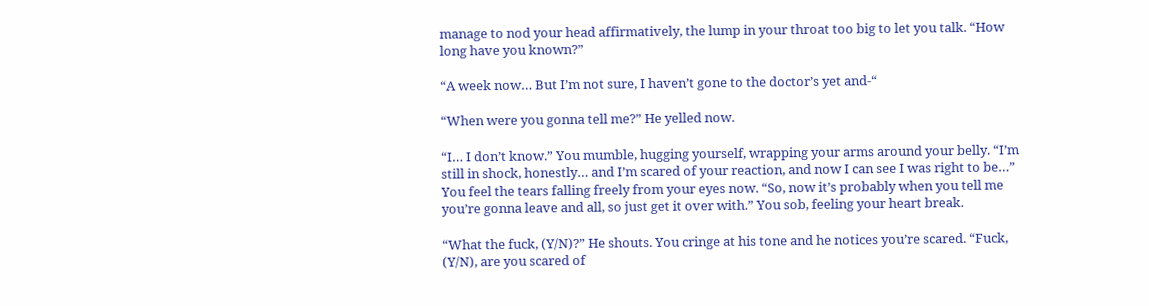manage to nod your head affirmatively, the lump in your throat too big to let you talk. “How long have you known?”

“A week now… But I’m not sure, I haven’t gone to the doctor’s yet and-“

“When were you gonna tell me?” He yelled now.

“I… I don’t know.” You mumble, hugging yourself, wrapping your arms around your belly. “I’m still in shock, honestly… and I’m scared of your reaction, and now I can see I was right to be…” You feel the tears falling freely from your eyes now. “So, now it’s probably when you tell me you’re gonna leave and all, so just get it over with.” You sob, feeling your heart break.

“What the fuck, (Y/N)?” He shouts. You cringe at his tone and he notices you’re scared. “Fuck, (Y/N), are you scared of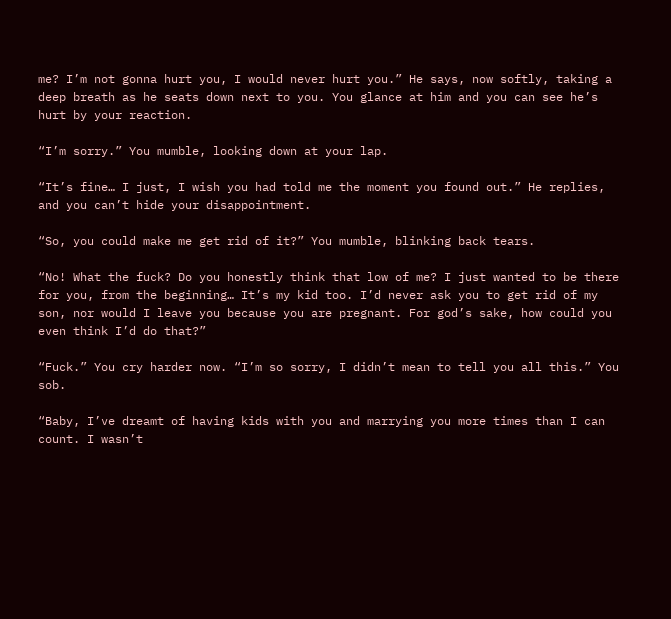me? I’m not gonna hurt you, I would never hurt you.” He says, now softly, taking a deep breath as he seats down next to you. You glance at him and you can see he’s hurt by your reaction.

“I’m sorry.” You mumble, looking down at your lap.

“It’s fine… I just, I wish you had told me the moment you found out.” He replies, and you can’t hide your disappointment.

“So, you could make me get rid of it?” You mumble, blinking back tears.

“No! What the fuck? Do you honestly think that low of me? I just wanted to be there for you, from the beginning… It’s my kid too. I’d never ask you to get rid of my son, nor would I leave you because you are pregnant. For god’s sake, how could you even think I’d do that?”

“Fuck.” You cry harder now. “I’m so sorry, I didn’t mean to tell you all this.” You sob.

“Baby, I’ve dreamt of having kids with you and marrying you more times than I can count. I wasn’t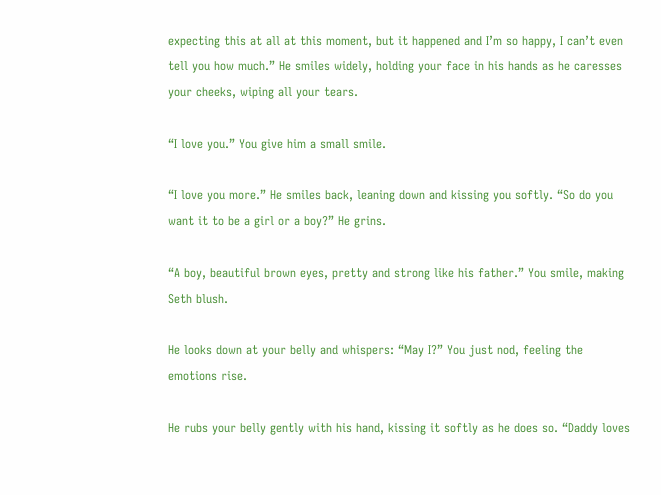expecting this at all at this moment, but it happened and I’m so happy, I can’t even tell you how much.” He smiles widely, holding your face in his hands as he caresses your cheeks, wiping all your tears.

“I love you.” You give him a small smile.

“I love you more.” He smiles back, leaning down and kissing you softly. “So do you want it to be a girl or a boy?” He grins.

“A boy, beautiful brown eyes, pretty and strong like his father.” You smile, making Seth blush.

He looks down at your belly and whispers: “May I?” You just nod, feeling the emotions rise.

He rubs your belly gently with his hand, kissing it softly as he does so. “Daddy loves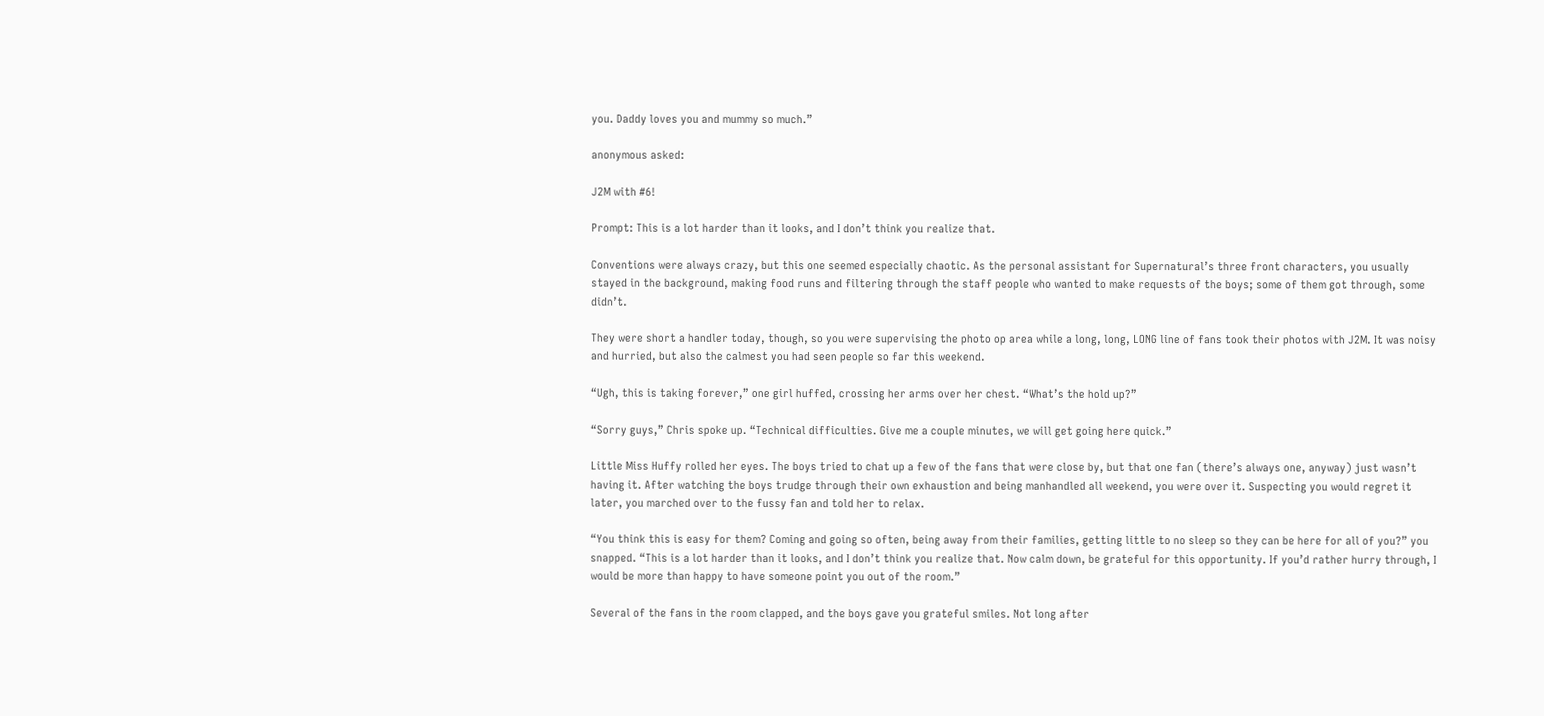you. Daddy loves you and mummy so much.”

anonymous asked:

J2M with #6!

Prompt: This is a lot harder than it looks, and I don’t think you realize that.

Conventions were always crazy, but this one seemed especially chaotic. As the personal assistant for Supernatural’s three front characters, you usually stayed in the background, making food runs and filtering through the staff people who wanted to make requests of the boys; some of them got through, some didn’t.

They were short a handler today, though, so you were supervising the photo op area while a long, long, LONG line of fans took their photos with J2M. It was noisy and hurried, but also the calmest you had seen people so far this weekend.

“Ugh, this is taking forever,” one girl huffed, crossing her arms over her chest. “What’s the hold up?”

“Sorry guys,” Chris spoke up. “Technical difficulties. Give me a couple minutes, we will get going here quick.”

Little Miss Huffy rolled her eyes. The boys tried to chat up a few of the fans that were close by, but that one fan (there’s always one, anyway) just wasn’t having it. After watching the boys trudge through their own exhaustion and being manhandled all weekend, you were over it. Suspecting you would regret it later, you marched over to the fussy fan and told her to relax.

“You think this is easy for them? Coming and going so often, being away from their families, getting little to no sleep so they can be here for all of you?” you snapped. “This is a lot harder than it looks, and I don’t think you realize that. Now calm down, be grateful for this opportunity. If you’d rather hurry through, I would be more than happy to have someone point you out of the room.”

Several of the fans in the room clapped, and the boys gave you grateful smiles. Not long after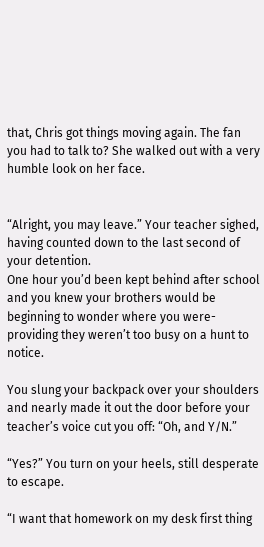that, Chris got things moving again. The fan you had to talk to? She walked out with a very humble look on her face.


“Alright, you may leave.” Your teacher sighed, having counted down to the last second of your detention.
One hour you’d been kept behind after school and you knew your brothers would be beginning to wonder where you were- providing they weren’t too busy on a hunt to notice.

You slung your backpack over your shoulders and nearly made it out the door before your teacher’s voice cut you off: “Oh, and Y/N.”

“Yes?” You turn on your heels, still desperate to escape.

“I want that homework on my desk first thing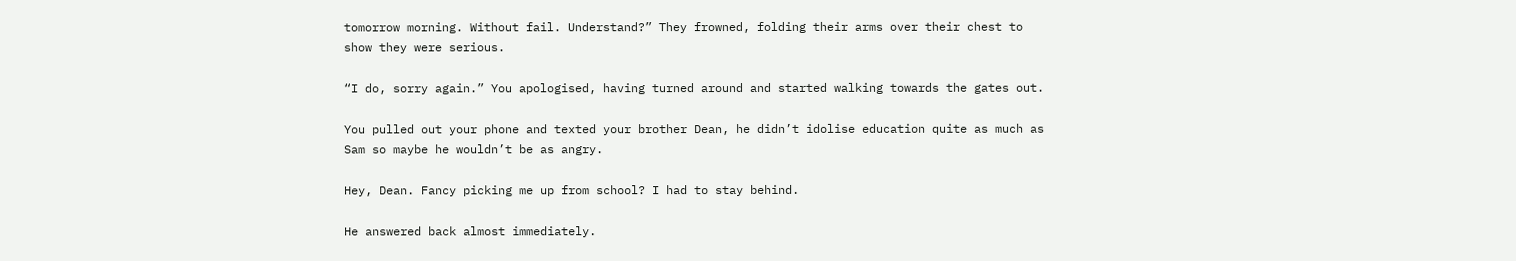tomorrow morning. Without fail. Understand?” They frowned, folding their arms over their chest to show they were serious.

“I do, sorry again.” You apologised, having turned around and started walking towards the gates out.

You pulled out your phone and texted your brother Dean, he didn’t idolise education quite as much as Sam so maybe he wouldn’t be as angry.

Hey, Dean. Fancy picking me up from school? I had to stay behind.

He answered back almost immediately.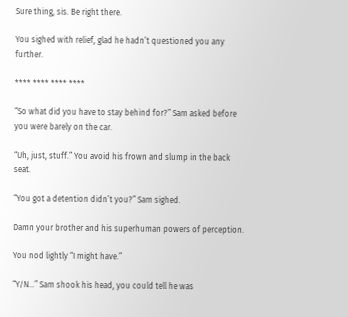Sure thing, sis. Be right there.

You sighed with relief, glad he hadn’t questioned you any further.

**** **** **** ****

“So what did you have to stay behind for?” Sam asked before you were barely on the car.

“Uh, just, stuff.” You avoid his frown and slump in the back seat.

“You got a detention didn’t you?” Sam sighed.

Damn your brother and his superhuman powers of perception.

You nod lightly “I might have.”

“Y/N…” Sam shook his head, you could tell he was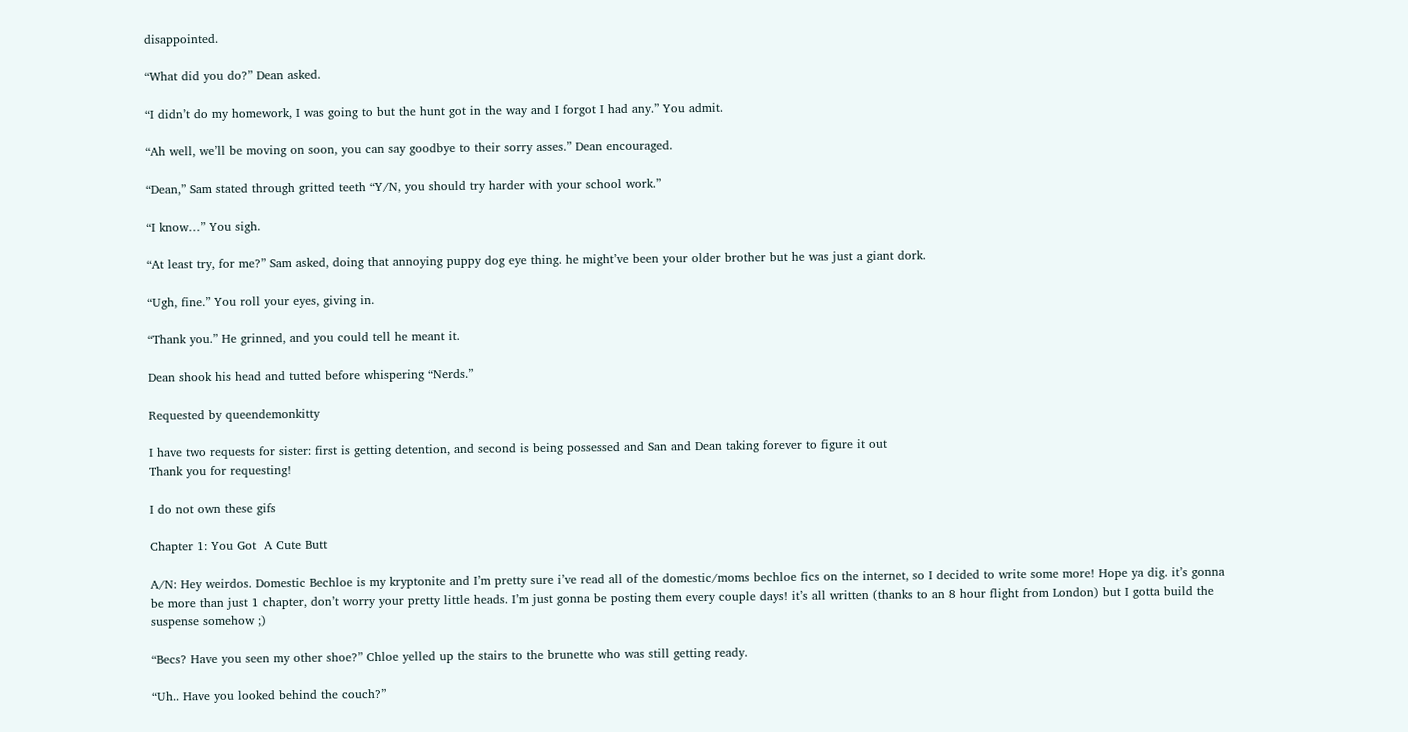disappointed.

“What did you do?” Dean asked.

“I didn’t do my homework, I was going to but the hunt got in the way and I forgot I had any.” You admit.

“Ah well, we’ll be moving on soon, you can say goodbye to their sorry asses.” Dean encouraged.

“Dean,” Sam stated through gritted teeth “Y/N, you should try harder with your school work.”

“I know…” You sigh.

“At least try, for me?” Sam asked, doing that annoying puppy dog eye thing. he might’ve been your older brother but he was just a giant dork.

“Ugh, fine.” You roll your eyes, giving in.

“Thank you.” He grinned, and you could tell he meant it.

Dean shook his head and tutted before whispering “Nerds.”

Requested by queendemonkitty

I have two requests for sister: first is getting detention, and second is being possessed and San and Dean taking forever to figure it out
Thank you for requesting!

I do not own these gifs

Chapter 1: You Got  A Cute Butt

A/N: Hey weirdos. Domestic Bechloe is my kryptonite and I’m pretty sure i’ve read all of the domestic/moms bechloe fics on the internet, so I decided to write some more! Hope ya dig. it’s gonna be more than just 1 chapter, don’t worry your pretty little heads. I’m just gonna be posting them every couple days! it’s all written (thanks to an 8 hour flight from London) but I gotta build the suspense somehow ;)

“Becs? Have you seen my other shoe?” Chloe yelled up the stairs to the brunette who was still getting ready.

“Uh.. Have you looked behind the couch?”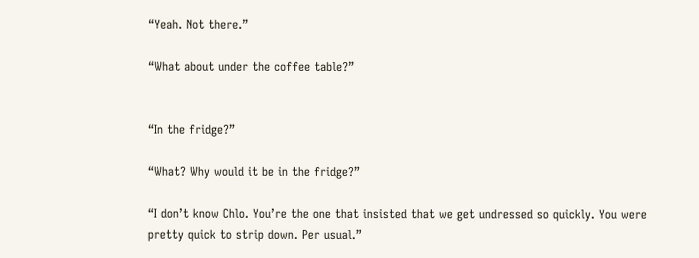“Yeah. Not there.”

“What about under the coffee table?”


“In the fridge?”

“What? Why would it be in the fridge?”

“I don’t know Chlo. You’re the one that insisted that we get undressed so quickly. You were pretty quick to strip down. Per usual.”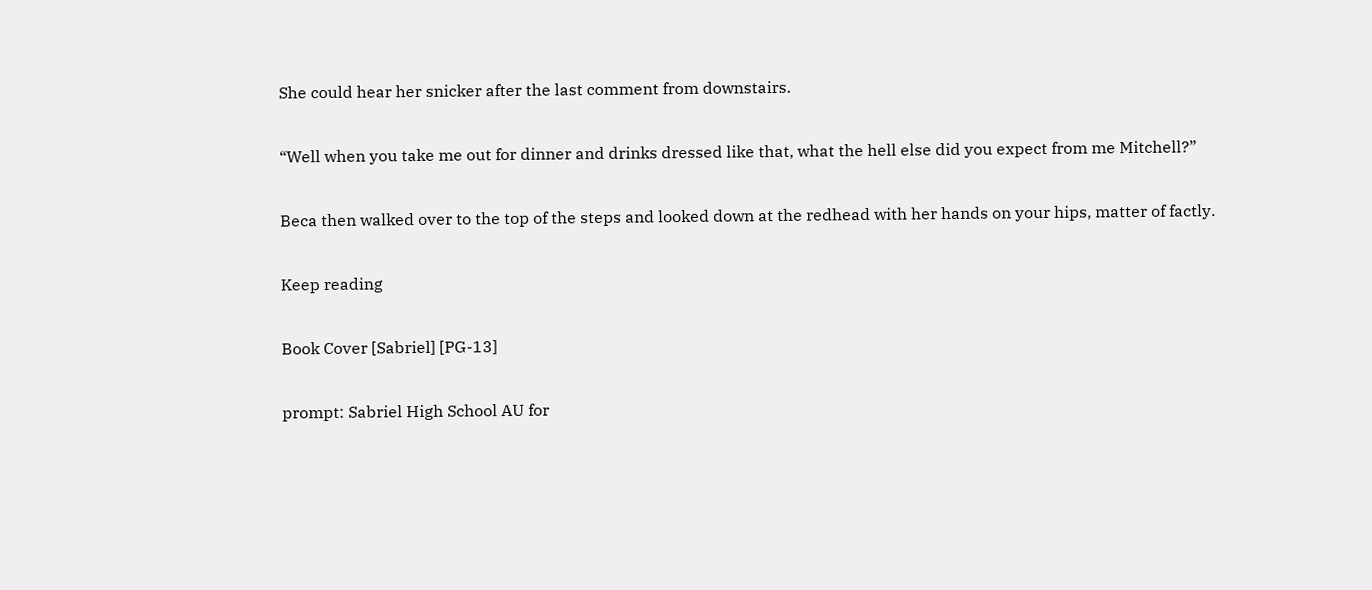She could hear her snicker after the last comment from downstairs.

“Well when you take me out for dinner and drinks dressed like that, what the hell else did you expect from me Mitchell?”

Beca then walked over to the top of the steps and looked down at the redhead with her hands on your hips, matter of factly.

Keep reading

Book Cover [Sabriel] [PG-13]

prompt: Sabriel High School AU for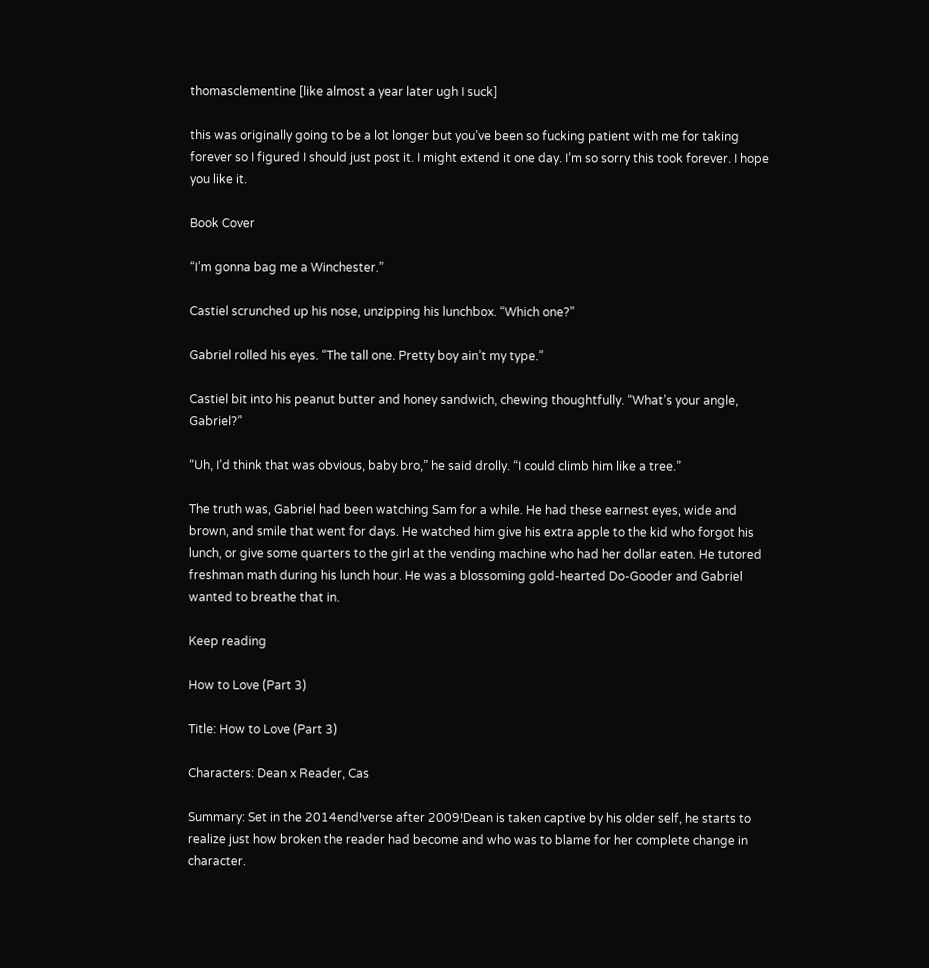thomasclementine [like almost a year later ugh I suck]

this was originally going to be a lot longer but you’ve been so fucking patient with me for taking forever so I figured I should just post it. I might extend it one day. I’m so sorry this took forever. I hope you like it.

Book Cover

“I’m gonna bag me a Winchester.”

Castiel scrunched up his nose, unzipping his lunchbox. “Which one?”

Gabriel rolled his eyes. “The tall one. Pretty boy ain’t my type.”

Castiel bit into his peanut butter and honey sandwich, chewing thoughtfully. “What’s your angle, Gabriel?”

“Uh, I’d think that was obvious, baby bro,” he said drolly. “I could climb him like a tree.”

The truth was, Gabriel had been watching Sam for a while. He had these earnest eyes, wide and brown, and smile that went for days. He watched him give his extra apple to the kid who forgot his lunch, or give some quarters to the girl at the vending machine who had her dollar eaten. He tutored freshman math during his lunch hour. He was a blossoming gold-hearted Do-Gooder and Gabriel wanted to breathe that in.

Keep reading

How to Love (Part 3)

Title: How to Love (Part 3)

Characters: Dean x Reader, Cas

Summary: Set in the 2014end!verse after 2009!Dean is taken captive by his older self, he starts to realize just how broken the reader had become and who was to blame for her complete change in character.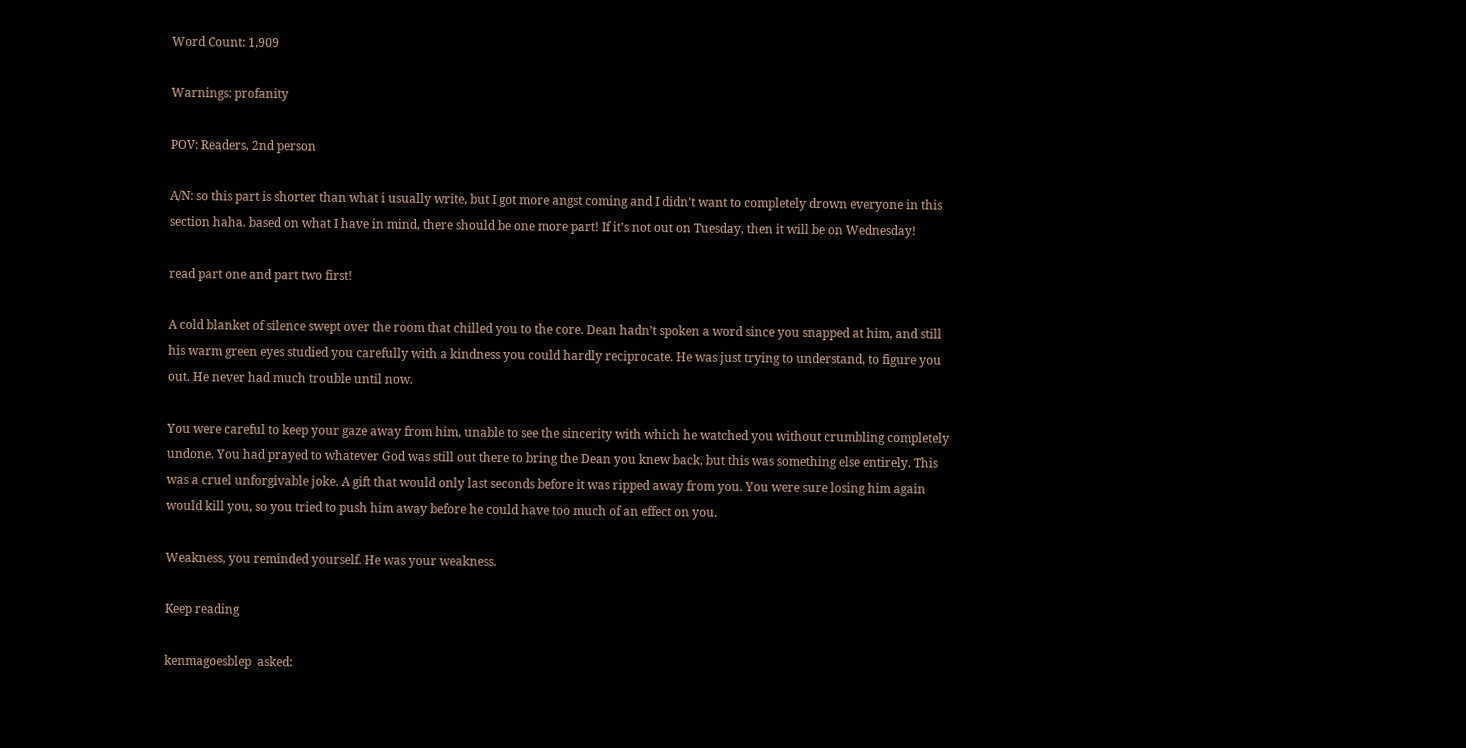Word Count: 1,909

Warnings: profanity

POV: Readers, 2nd person

A/N: so this part is shorter than what i usually write, but I got more angst coming and I didn’t want to completely drown everyone in this section haha. based on what I have in mind, there should be one more part! If it’s not out on Tuesday, then it will be on Wednesday!

read part one and part two first!

A cold blanket of silence swept over the room that chilled you to the core. Dean hadn’t spoken a word since you snapped at him, and still his warm green eyes studied you carefully with a kindness you could hardly reciprocate. He was just trying to understand, to figure you out. He never had much trouble until now.

You were careful to keep your gaze away from him, unable to see the sincerity with which he watched you without crumbling completely undone. You had prayed to whatever God was still out there to bring the Dean you knew back, but this was something else entirely. This was a cruel unforgivable joke. A gift that would only last seconds before it was ripped away from you. You were sure losing him again would kill you, so you tried to push him away before he could have too much of an effect on you.

Weakness, you reminded yourself. He was your weakness.

Keep reading

kenmagoesblep  asked: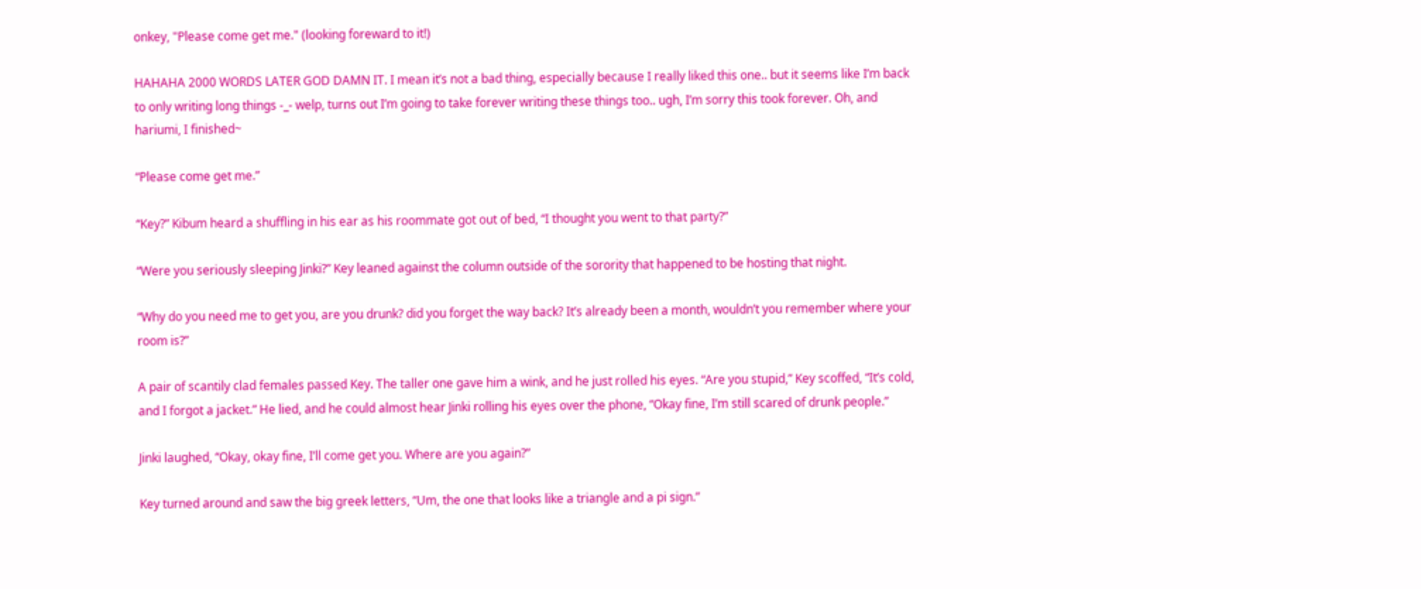onkey, "Please come get me." (looking foreward to it!)

HAHAHA 2000 WORDS LATER GOD DAMN IT. I mean it’s not a bad thing, especially because I really liked this one.. but it seems like I’m back to only writing long things -_- welp, turns out I’m going to take forever writing these things too.. ugh, I’m sorry this took forever. Oh, and hariumi, I finished~

“Please come get me.”

“Key?” Kibum heard a shuffling in his ear as his roommate got out of bed, “I thought you went to that party?”

“Were you seriously sleeping Jinki?” Key leaned against the column outside of the sorority that happened to be hosting that night.

“Why do you need me to get you, are you drunk? did you forget the way back? It’s already been a month, wouldn’t you remember where your room is?”

A pair of scantily clad females passed Key. The taller one gave him a wink, and he just rolled his eyes. “Are you stupid,” Key scoffed, “It’s cold, and I forgot a jacket.” He lied, and he could almost hear Jinki rolling his eyes over the phone, “Okay fine, I’m still scared of drunk people.”

Jinki laughed, “Okay, okay fine, I’ll come get you. Where are you again?”

Key turned around and saw the big greek letters, “Um, the one that looks like a triangle and a pi sign.”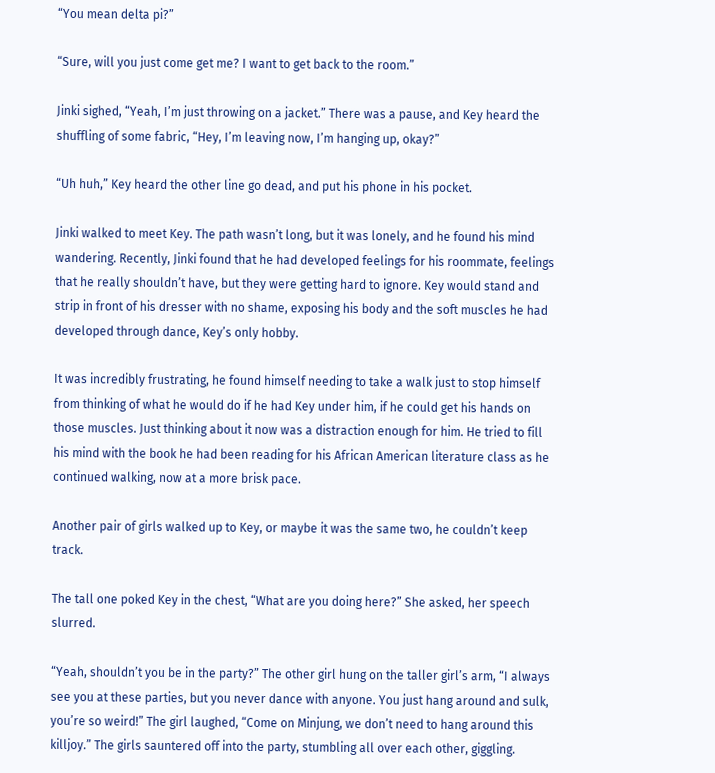“You mean delta pi?”

“Sure, will you just come get me? I want to get back to the room.”

Jinki sighed, “Yeah, I’m just throwing on a jacket.” There was a pause, and Key heard the shuffling of some fabric, “Hey, I’m leaving now, I’m hanging up, okay?”

“Uh huh,” Key heard the other line go dead, and put his phone in his pocket.

Jinki walked to meet Key. The path wasn’t long, but it was lonely, and he found his mind wandering. Recently, Jinki found that he had developed feelings for his roommate, feelings that he really shouldn’t have, but they were getting hard to ignore. Key would stand and strip in front of his dresser with no shame, exposing his body and the soft muscles he had developed through dance, Key’s only hobby.

It was incredibly frustrating, he found himself needing to take a walk just to stop himself from thinking of what he would do if he had Key under him, if he could get his hands on those muscles. Just thinking about it now was a distraction enough for him. He tried to fill his mind with the book he had been reading for his African American literature class as he continued walking, now at a more brisk pace.

Another pair of girls walked up to Key, or maybe it was the same two, he couldn’t keep track.

The tall one poked Key in the chest, “What are you doing here?” She asked, her speech slurred.

“Yeah, shouldn’t you be in the party?” The other girl hung on the taller girl’s arm, “I always see you at these parties, but you never dance with anyone. You just hang around and sulk, you’re so weird!” The girl laughed, “Come on Minjung, we don’t need to hang around this killjoy.” The girls sauntered off into the party, stumbling all over each other, giggling.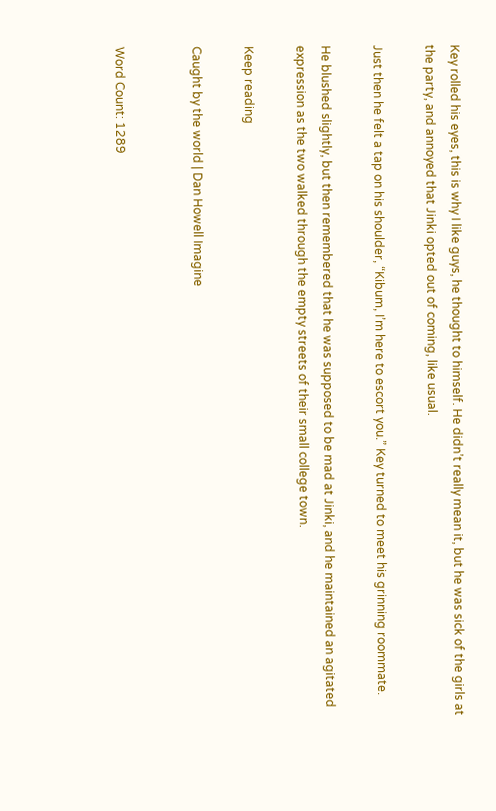Key rolled his eyes, this is why I like guys, he thought to himself. He didn’t really mean it, but he was sick of the girls at the party, and annoyed that Jinki opted out of coming, like usual.

Just then he felt a tap on his shoulder, “Kibum, I’m here to escort you.” Key turned to meet his grinning roommate.

He blushed slightly, but then remembered that he was supposed to be mad at Jinki, and he maintained an agitated expression as the two walked through the empty streets of their small college town.

Keep reading

Caught by the world | Dan Howell Imagine


Word Count: 1289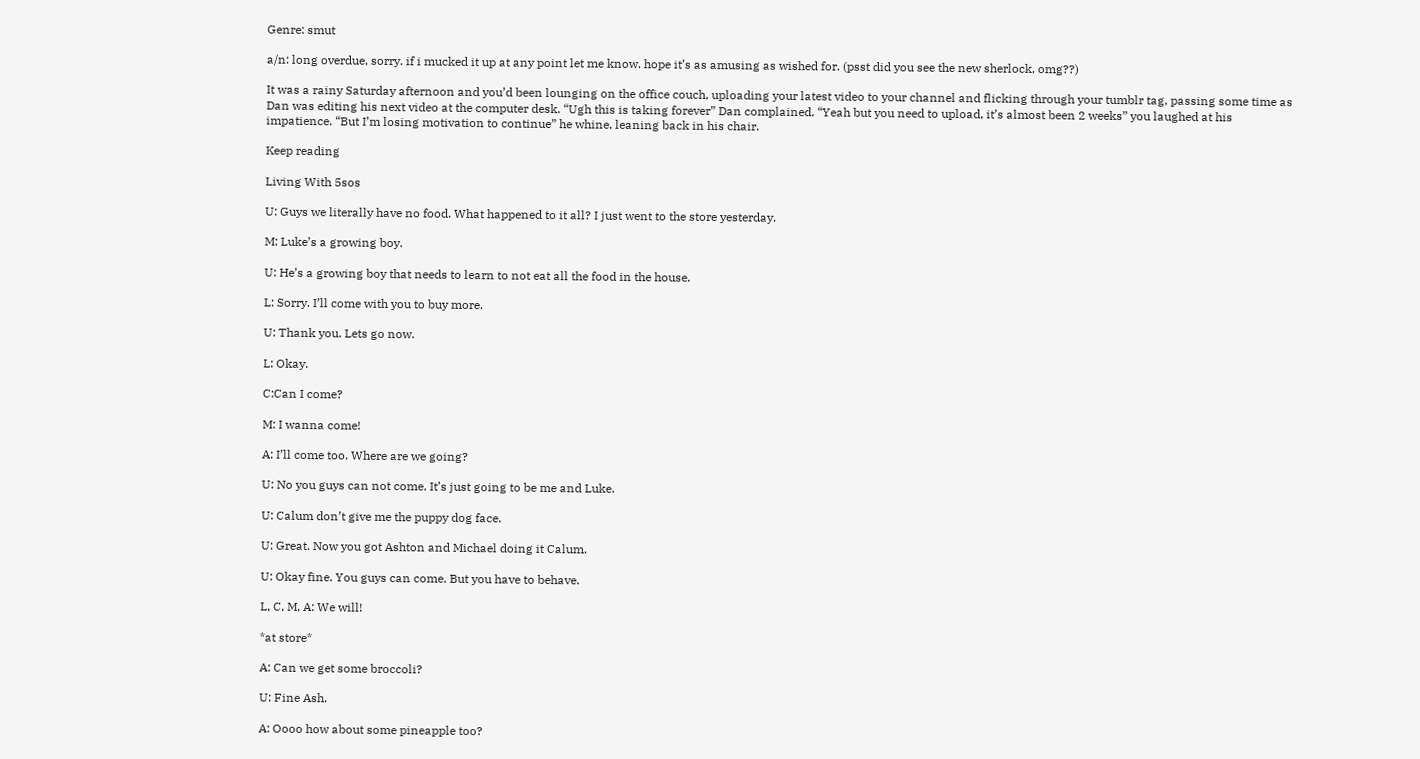Genre: smut

a/n: long overdue, sorry. if i mucked it up at any point let me know. hope it’s as amusing as wished for. (psst did you see the new sherlock, omg??)

It was a rainy Saturday afternoon and you’d been lounging on the office couch, uploading your latest video to your channel and flicking through your tumblr tag, passing some time as Dan was editing his next video at the computer desk. “Ugh this is taking forever” Dan complained. “Yeah but you need to upload, it’s almost been 2 weeks” you laughed at his impatience. “But I’m losing motivation to continue” he whine, leaning back in his chair.

Keep reading

Living With 5sos

U: Guys we literally have no food. What happened to it all? I just went to the store yesterday.

M: Luke’s a growing boy.

U: He’s a growing boy that needs to learn to not eat all the food in the house.

L: Sorry. I’ll come with you to buy more.

U: Thank you. Lets go now.

L: Okay.

C:Can I come?

M: I wanna come!

A: I’ll come too. Where are we going?

U: No you guys can not come. It’s just going to be me and Luke.

U: Calum don’t give me the puppy dog face.

U: Great. Now you got Ashton and Michael doing it Calum.

U: Okay fine. You guys can come. But you have to behave.

L, C, M, A: We will!

*at store*

A: Can we get some broccoli?

U: Fine Ash.

A: Oooo how about some pineapple too?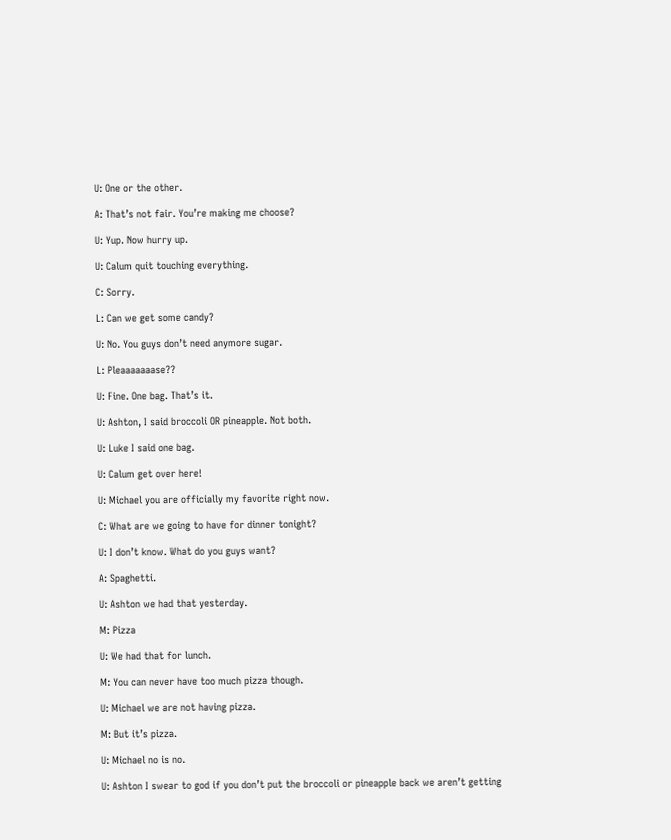U: One or the other.

A: That’s not fair. You’re making me choose?

U: Yup. Now hurry up.

U: Calum quit touching everything.

C: Sorry.

L: Can we get some candy?

U: No. You guys don’t need anymore sugar.

L: Pleaaaaaaase??

U: Fine. One bag. That’s it.

U: Ashton, I said broccoli OR pineapple. Not both.

U: Luke I said one bag.

U: Calum get over here!

U: Michael you are officially my favorite right now.

C: What are we going to have for dinner tonight?

U: I don’t know. What do you guys want?

A: Spaghetti.

U: Ashton we had that yesterday.

M: Pizza

U: We had that for lunch.

M: You can never have too much pizza though.

U: Michael we are not having pizza.

M: But it’s pizza.

U: Michael no is no.

U: Ashton I swear to god if you don’t put the broccoli or pineapple back we aren’t getting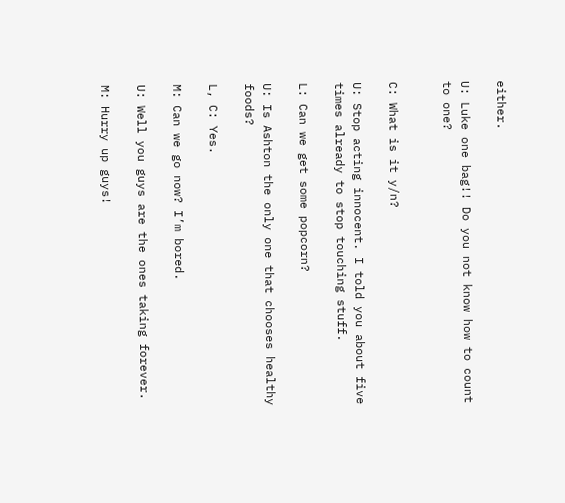either.

U: Luke one bag!! Do you not know how to count to one?


C: What is it y/n?

U: Stop acting innocent. I told you about five times already to stop touching stuff.

L: Can we get some popcorn?

U: Is Ashton the only one that chooses healthy foods?

L, C: Yes.

M: Can we go now? I’m bored.

U: Well you guys are the ones taking forever.

M: Hurry up guys!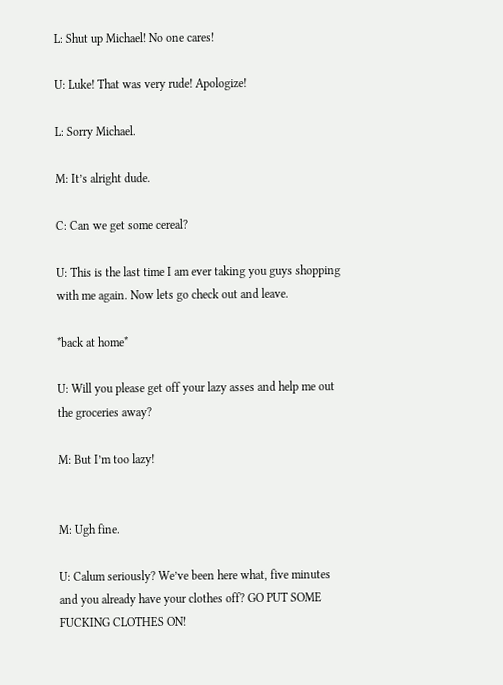L: Shut up Michael! No one cares!

U: Luke! That was very rude! Apologize!

L: Sorry Michael.

M: It’s alright dude.

C: Can we get some cereal?

U: This is the last time I am ever taking you guys shopping with me again. Now lets go check out and leave.

*back at home*

U: Will you please get off your lazy asses and help me out the groceries away?

M: But I’m too lazy!


M: Ugh fine.

U: Calum seriously? We’ve been here what, five minutes and you already have your clothes off? GO PUT SOME FUCKING CLOTHES ON!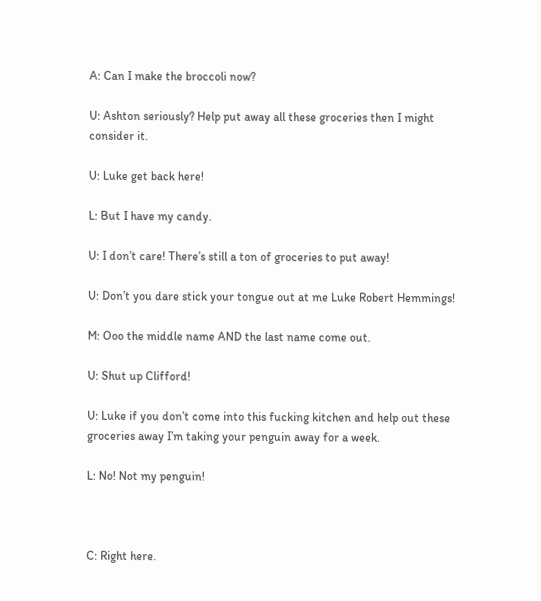A: Can I make the broccoli now?

U: Ashton seriously? Help put away all these groceries then I might consider it.

U: Luke get back here!

L: But I have my candy.

U: I don’t care! There’s still a ton of groceries to put away!

U: Don’t you dare stick your tongue out at me Luke Robert Hemmings!

M: Ooo the middle name AND the last name come out.

U: Shut up Clifford!

U: Luke if you don’t come into this fucking kitchen and help out these groceries away I’m taking your penguin away for a week.

L: No! Not my penguin!



C: Right here.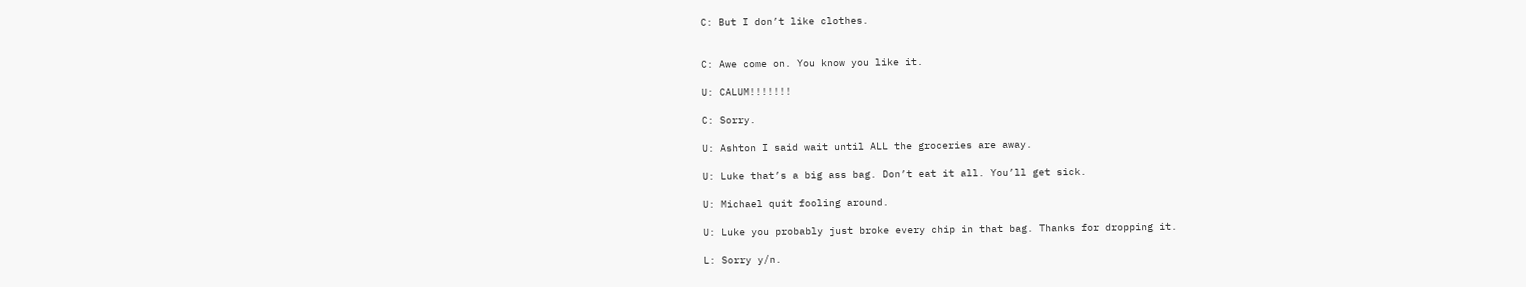C: But I don’t like clothes.


C: Awe come on. You know you like it.

U: CALUM!!!!!!!

C: Sorry.

U: Ashton I said wait until ALL the groceries are away.

U: Luke that’s a big ass bag. Don’t eat it all. You’ll get sick.

U: Michael quit fooling around.

U: Luke you probably just broke every chip in that bag. Thanks for dropping it.

L: Sorry y/n.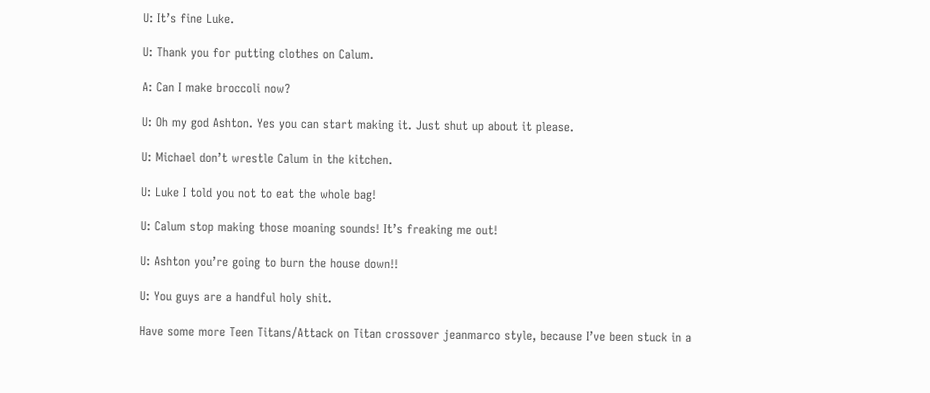U: It’s fine Luke.

U: Thank you for putting clothes on Calum.

A: Can I make broccoli now?

U: Oh my god Ashton. Yes you can start making it. Just shut up about it please.

U: Michael don’t wrestle Calum in the kitchen.

U: Luke I told you not to eat the whole bag!

U: Calum stop making those moaning sounds! It’s freaking me out!

U: Ashton you’re going to burn the house down!!

U: You guys are a handful holy shit.

Have some more Teen Titans/Attack on Titan crossover jeanmarco style, because I’ve been stuck in a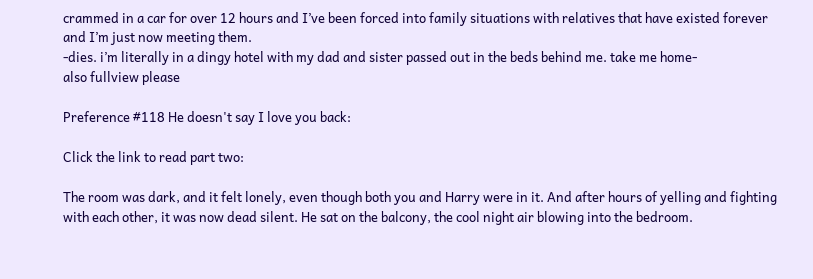crammed in a car for over 12 hours and I’ve been forced into family situations with relatives that have existed forever and I’m just now meeting them.
-dies. i’m literally in a dingy hotel with my dad and sister passed out in the beds behind me. take me home-
also fullview please

Preference #118 He doesn't say I love you back:

Click the link to read part two:

The room was dark, and it felt lonely, even though both you and Harry were in it. And after hours of yelling and fighting with each other, it was now dead silent. He sat on the balcony, the cool night air blowing into the bedroom.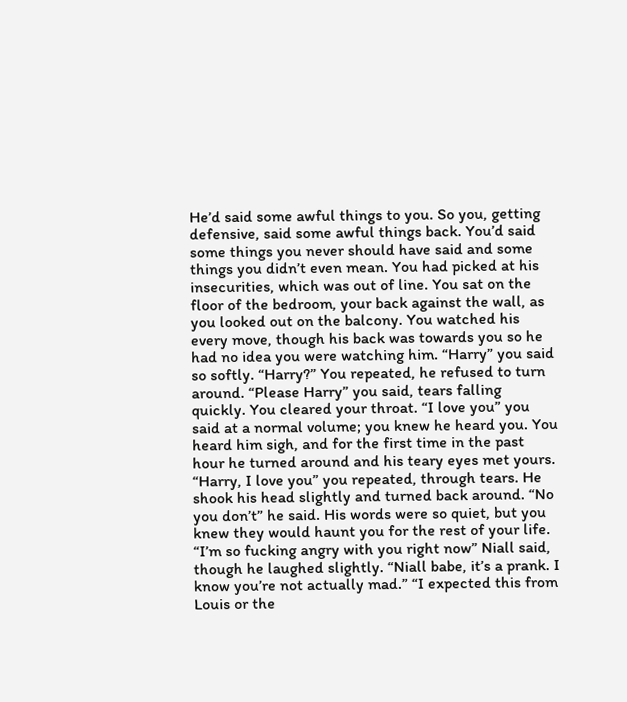He’d said some awful things to you. So you, getting defensive, said some awful things back. You’d said some things you never should have said and some things you didn’t even mean. You had picked at his insecurities, which was out of line. You sat on the floor of the bedroom, your back against the wall, as you looked out on the balcony. You watched his every move, though his back was towards you so he had no idea you were watching him. “Harry” you said so softly. “Harry?” You repeated, he refused to turn around. “Please Harry” you said, tears falling quickly. You cleared your throat. “I love you” you said at a normal volume; you knew he heard you. You heard him sigh, and for the first time in the past hour he turned around and his teary eyes met yours. “Harry, I love you” you repeated, through tears. He shook his head slightly and turned back around. “No you don’t” he said. His words were so quiet, but you knew they would haunt you for the rest of your life.
“I’m so fucking angry with you right now” Niall said, though he laughed slightly. “Niall babe, it’s a prank. I know you’re not actually mad.” “I expected this from Louis or the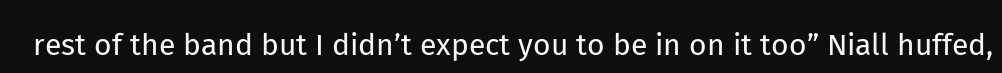rest of the band but I didn’t expect you to be in on it too” Niall huffed,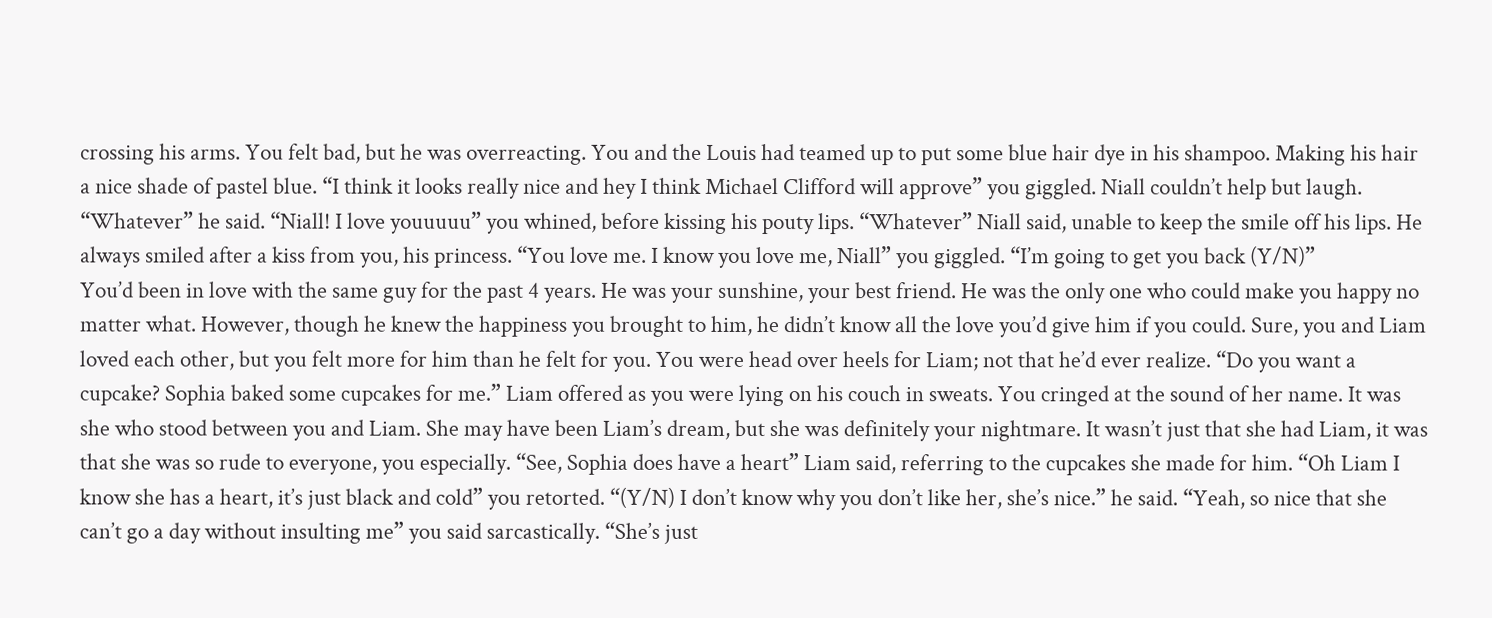crossing his arms. You felt bad, but he was overreacting. You and the Louis had teamed up to put some blue hair dye in his shampoo. Making his hair a nice shade of pastel blue. “I think it looks really nice and hey I think Michael Clifford will approve” you giggled. Niall couldn’t help but laugh. “Whatever” he said. “Niall! I love youuuuu” you whined, before kissing his pouty lips. “Whatever” Niall said, unable to keep the smile off his lips. He always smiled after a kiss from you, his princess. “You love me. I know you love me, Niall” you giggled. “I’m going to get you back (Y/N)”
You’d been in love with the same guy for the past 4 years. He was your sunshine, your best friend. He was the only one who could make you happy no matter what. However, though he knew the happiness you brought to him, he didn’t know all the love you’d give him if you could. Sure, you and Liam loved each other, but you felt more for him than he felt for you. You were head over heels for Liam; not that he’d ever realize. “Do you want a cupcake? Sophia baked some cupcakes for me.” Liam offered as you were lying on his couch in sweats. You cringed at the sound of her name. It was she who stood between you and Liam. She may have been Liam’s dream, but she was definitely your nightmare. It wasn’t just that she had Liam, it was that she was so rude to everyone, you especially. “See, Sophia does have a heart” Liam said, referring to the cupcakes she made for him. “Oh Liam I know she has a heart, it’s just black and cold” you retorted. “(Y/N) I don’t know why you don’t like her, she’s nice.” he said. “Yeah, so nice that she can’t go a day without insulting me” you said sarcastically. “She’s just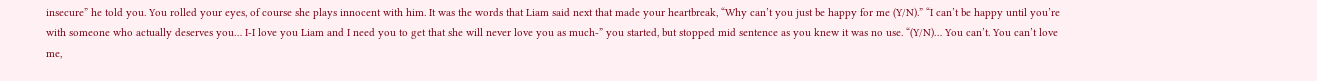insecure” he told you. You rolled your eyes, of course she plays innocent with him. It was the words that Liam said next that made your heartbreak, “Why can’t you just be happy for me (Y/N).” “I can’t be happy until you’re with someone who actually deserves you… I-I love you Liam and I need you to get that she will never love you as much-” you started, but stopped mid sentence as you knew it was no use. “(Y/N)… You can’t. You can’t love me,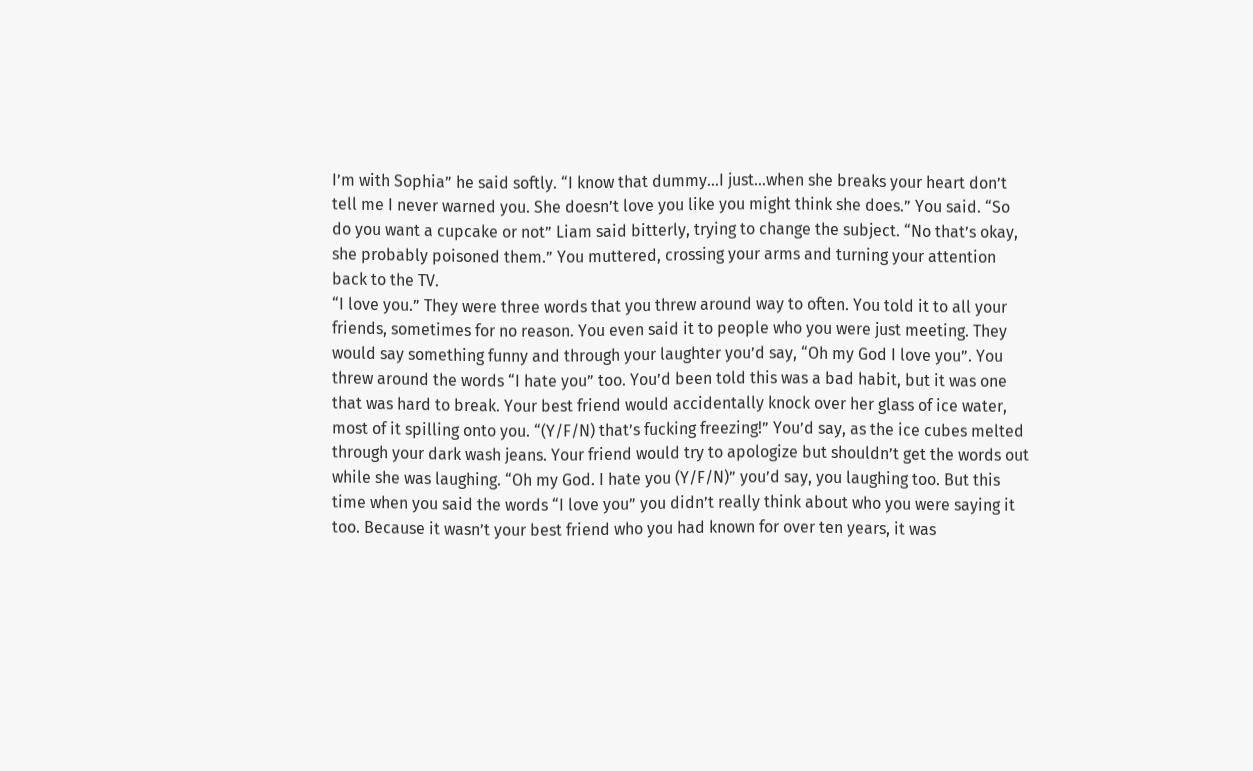I’m with Sophia” he said softly. “I know that dummy…I just…when she breaks your heart don’t tell me I never warned you. She doesn’t love you like you might think she does.” You said. “So do you want a cupcake or not” Liam said bitterly, trying to change the subject. “No that’s okay, she probably poisoned them.” You muttered, crossing your arms and turning your attention back to the TV.
“I love you.” They were three words that you threw around way to often. You told it to all your friends, sometimes for no reason. You even said it to people who you were just meeting. They would say something funny and through your laughter you’d say, “Oh my God I love you”. You threw around the words “I hate you” too. You’d been told this was a bad habit, but it was one that was hard to break. Your best friend would accidentally knock over her glass of ice water, most of it spilling onto you. “(Y/F/N) that’s fucking freezing!” You’d say, as the ice cubes melted through your dark wash jeans. Your friend would try to apologize but shouldn’t get the words out while she was laughing. “Oh my God. I hate you (Y/F/N)” you’d say, you laughing too. But this time when you said the words “I love you” you didn’t really think about who you were saying it too. Because it wasn’t your best friend who you had known for over ten years, it was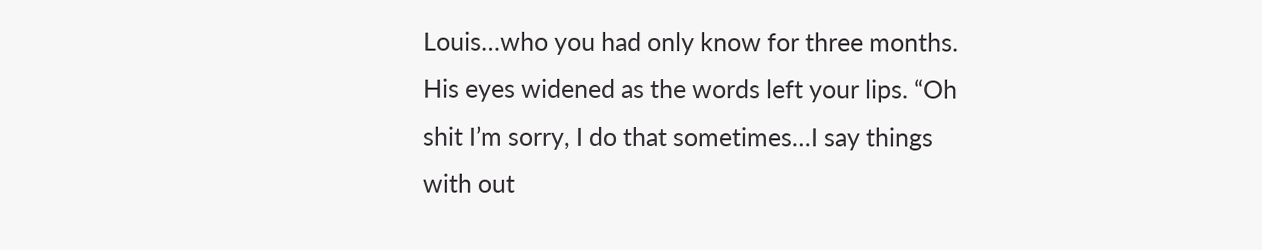Louis…who you had only know for three months. His eyes widened as the words left your lips. “Oh shit I’m sorry, I do that sometimes…I say things with out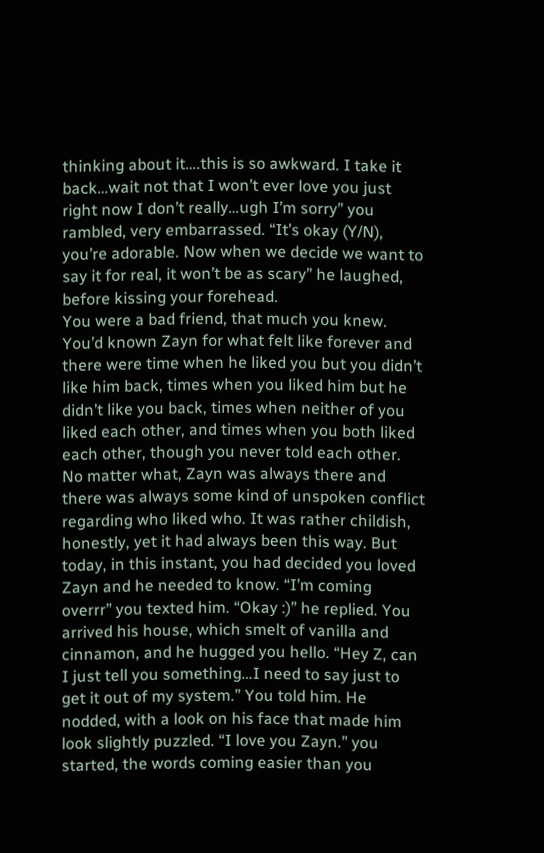thinking about it….this is so awkward. I take it back…wait not that I won’t ever love you just right now I don’t really…ugh I’m sorry” you rambled, very embarrassed. “It’s okay (Y/N), you’re adorable. Now when we decide we want to say it for real, it won’t be as scary” he laughed, before kissing your forehead.
You were a bad friend, that much you knew. You’d known Zayn for what felt like forever and there were time when he liked you but you didn’t like him back, times when you liked him but he didn’t like you back, times when neither of you liked each other, and times when you both liked each other, though you never told each other. No matter what, Zayn was always there and there was always some kind of unspoken conflict regarding who liked who. It was rather childish, honestly, yet it had always been this way. But today, in this instant, you had decided you loved Zayn and he needed to know. “I’m coming overrr” you texted him. “Okay :)” he replied. You arrived his house, which smelt of vanilla and cinnamon, and he hugged you hello. “Hey Z, can I just tell you something…I need to say just to get it out of my system.” You told him. He nodded, with a look on his face that made him look slightly puzzled. “I love you Zayn.” you started, the words coming easier than you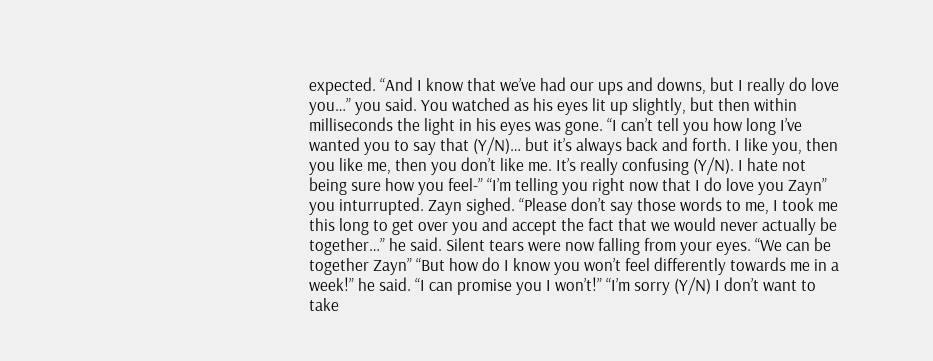expected. “And I know that we’ve had our ups and downs, but I really do love you…” you said. You watched as his eyes lit up slightly, but then within milliseconds the light in his eyes was gone. “I can’t tell you how long I’ve wanted you to say that (Y/N)… but it’s always back and forth. I like you, then you like me, then you don’t like me. It’s really confusing (Y/N). I hate not being sure how you feel-” “I’m telling you right now that I do love you Zayn” you inturrupted. Zayn sighed. “Please don’t say those words to me, I took me this long to get over you and accept the fact that we would never actually be together…” he said. Silent tears were now falling from your eyes. “We can be together Zayn” “But how do I know you won’t feel differently towards me in a week!” he said. “I can promise you I won’t!” “I’m sorry (Y/N) I don’t want to take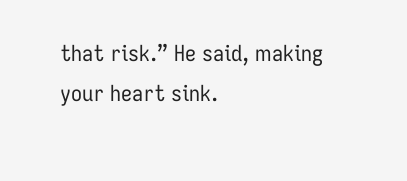that risk.” He said, making your heart sink.